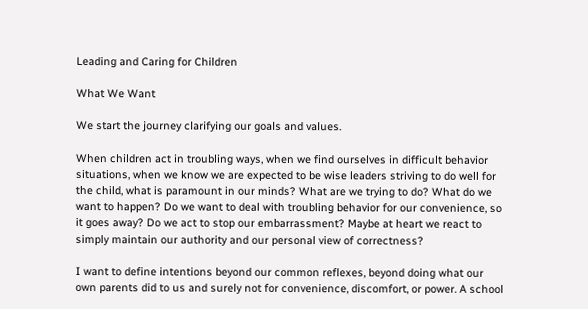Leading and Caring for Children

What We Want

We start the journey clarifying our goals and values.

When children act in troubling ways, when we find ourselves in difficult behavior situations, when we know we are expected to be wise leaders striving to do well for the child, what is paramount in our minds? What are we trying to do? What do we want to happen? Do we want to deal with troubling behavior for our convenience, so it goes away? Do we act to stop our embarrassment? Maybe at heart we react to simply maintain our authority and our personal view of correctness?

I want to define intentions beyond our common reflexes, beyond doing what our own parents did to us and surely not for convenience, discomfort, or power. A school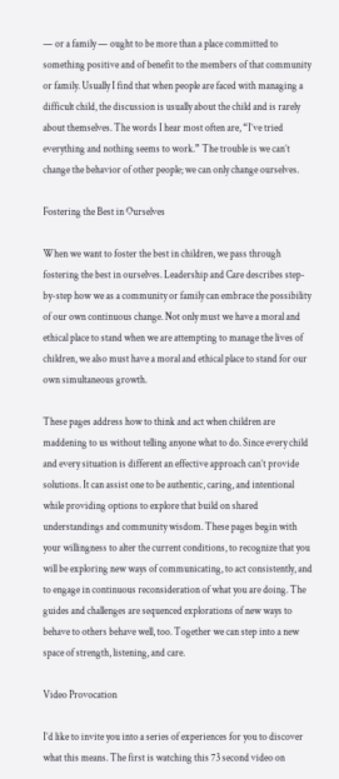— or a family — ought to be more than a place committed to something positive and of benefit to the members of that community or family. Usually I find that when people are faced with managing a difficult child, the discussion is usually about the child and is rarely about themselves. The words I hear most often are, “I’ve tried everything and nothing seems to work.” The trouble is we can’t change the behavior of other people; we can only change ourselves.

Fostering the Best in Ourselves

When we want to foster the best in children, we pass through fostering the best in ourselves. Leadership and Care describes step-by-step how we as a community or family can embrace the possibility of our own continuous change. Not only must we have a moral and ethical place to stand when we are attempting to manage the lives of children, we also must have a moral and ethical place to stand for our own simultaneous growth.

These pages address how to think and act when children are maddening to us without telling anyone what to do. Since every child and every situation is different an effective approach can’t provide solutions. It can assist one to be authentic, caring, and intentional while providing options to explore that build on shared understandings and community wisdom. These pages begin with your willingness to alter the current conditions, to recognize that you will be exploring new ways of communicating, to act consistently, and to engage in continuous reconsideration of what you are doing. The guides and challenges are sequenced explorations of new ways to behave to others behave well, too. Together we can step into a new space of strength, listening, and care.

Video Provocation

I’d like to invite you into a series of experiences for you to discover what this means. The first is watching this 73 second video on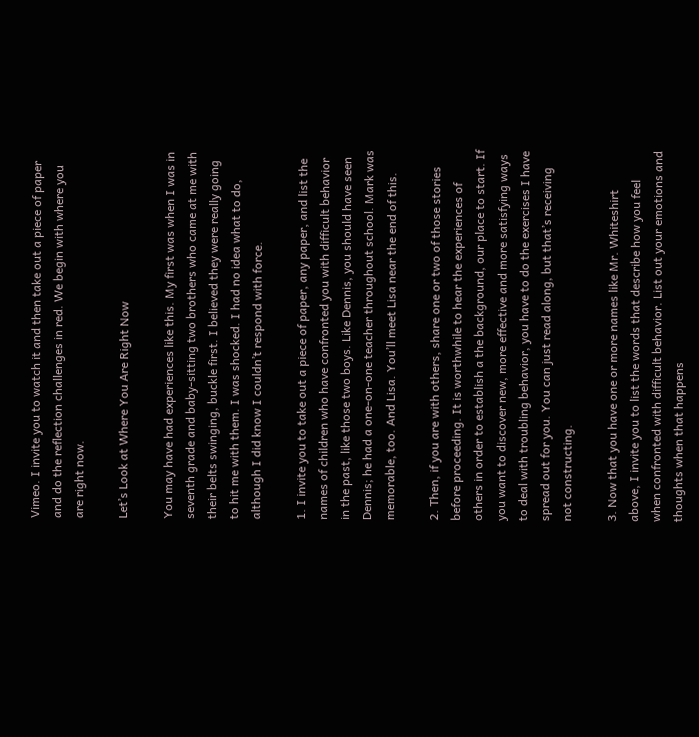Vimeo. I invite you to watch it and then take out a piece of paper and do the reflection challenges in red. We begin with where you are right now.

Let’s Look at Where You Are Right Now

You may have had experiences like this. My first was when I was in seventh grade and baby-sitting two brothers who came at me with their belts swinging, buckle first. I believed they were really going to hit me with them. I was shocked. I had no idea what to do, although I did know I couldn’t respond with force.

1. I invite you to take out a piece of paper, any paper, and list the names of children who have confronted you with difficult behavior in the past, like those two boys. Like Dennis, you should have seen Dennis; he had a one-on-one teacher throughout school. Mark was memorable, too. And Lisa. You’ll meet Lisa near the end of this.

2. Then, if you are with others, share one or two of those stories before proceeding. It is worthwhile to hear the experiences of others in order to establish a the background, our place to start. If you want to discover new, more effective and more satisfying ways to deal with troubling behavior, you have to do the exercises I have spread out for you. You can just read along, but that’s receiving not constructing.

3. Now that you have one or more names like Mr. Whiteshirt above, I invite you to list the words that describe how you feel when confronted with difficult behavior. List out your emotions and thoughts when that happens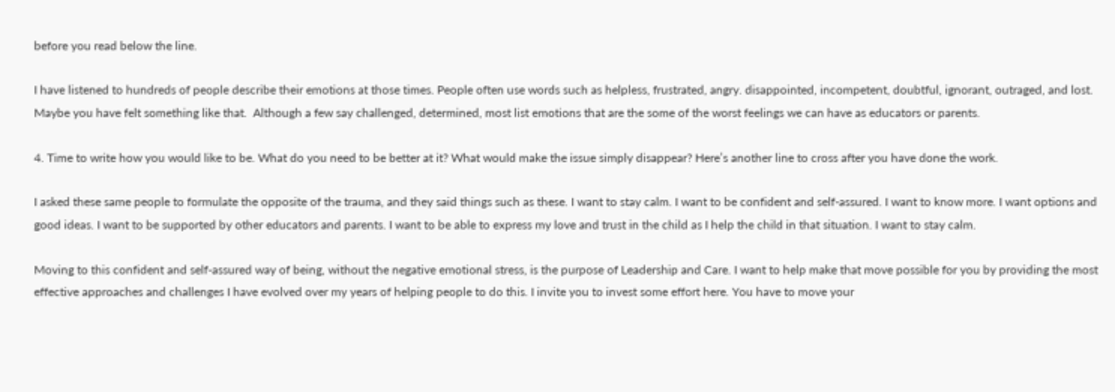before you read below the line.

I have listened to hundreds of people describe their emotions at those times. People often use words such as helpless, frustrated, angry. disappointed, incompetent, doubtful, ignorant, outraged, and lost. Maybe you have felt something like that.  Although a few say challenged, determined, most list emotions that are the some of the worst feelings we can have as educators or parents.

4. Time to write how you would like to be. What do you need to be better at it? What would make the issue simply disappear? Here’s another line to cross after you have done the work.

I asked these same people to formulate the opposite of the trauma, and they said things such as these. I want to stay calm. I want to be confident and self-assured. I want to know more. I want options and good ideas. I want to be supported by other educators and parents. I want to be able to express my love and trust in the child as I help the child in that situation. I want to stay calm.

Moving to this confident and self-assured way of being, without the negative emotional stress, is the purpose of Leadership and Care. I want to help make that move possible for you by providing the most effective approaches and challenges I have evolved over my years of helping people to do this. I invite you to invest some effort here. You have to move your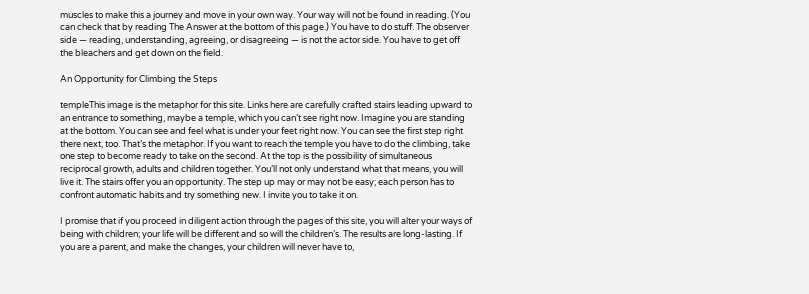muscles to make this a journey and move in your own way. Your way will not be found in reading. (You can check that by reading The Answer at the bottom of this page.) You have to do stuff. The observer side — reading, understanding, agreeing, or disagreeing — is not the actor side. You have to get off the bleachers and get down on the field.

An Opportunity for Climbing the Steps

templeThis image is the metaphor for this site. Links here are carefully crafted stairs leading upward to an entrance to something, maybe a temple, which you can’t see right now. Imagine you are standing at the bottom. You can see and feel what is under your feet right now. You can see the first step right there next, too. That’s the metaphor. If you want to reach the temple you have to do the climbing, take one step to become ready to take on the second. At the top is the possibility of simultaneous reciprocal growth, adults and children together. You’ll not only understand what that means, you will live it. The stairs offer you an opportunity. The step up may or may not be easy; each person has to confront automatic habits and try something new. I invite you to take it on.

I promise that if you proceed in diligent action through the pages of this site, you will alter your ways of being with children; your life will be different and so will the children’s. The results are long-lasting. If you are a parent, and make the changes, your children will never have to,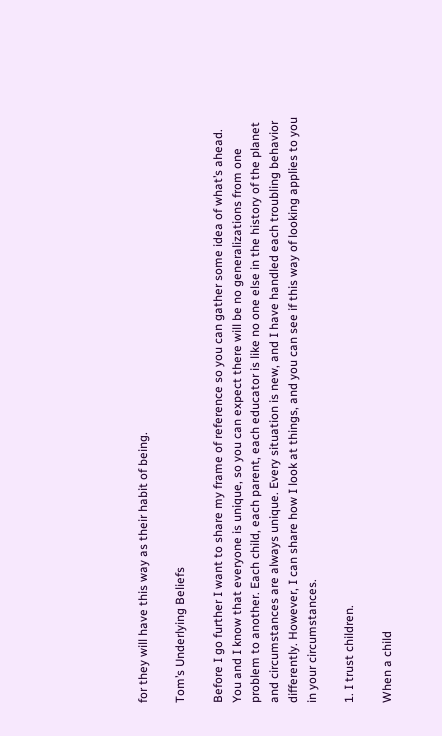for they will have this way as their habit of being.

Tom’s Underlying Beliefs

Before I go further I want to share my frame of reference so you can gather some idea of what’s ahead. You and I know that everyone is unique, so you can expect there will be no generalizations from one problem to another. Each child, each parent, each educator is like no one else in the history of the planet and circumstances are always unique. Every situation is new, and I have handled each troubling behavior differently. However, I can share how I look at things, and you can see if this way of looking applies to you in your circumstances.

1. I trust children.

When a child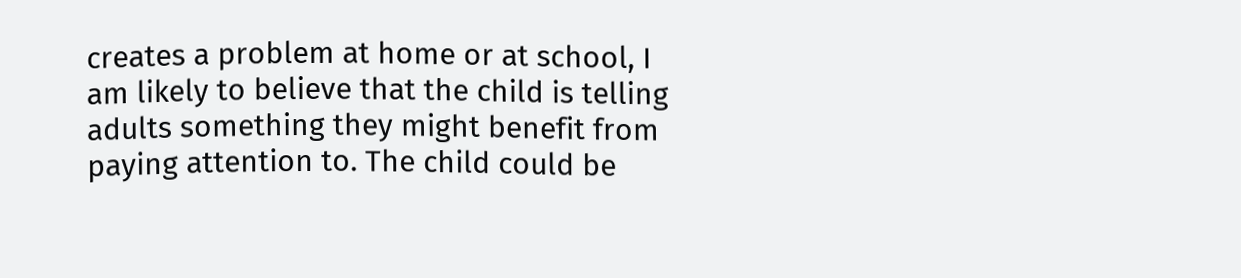creates a problem at home or at school, I am likely to believe that the child is telling adults something they might benefit from paying attention to. The child could be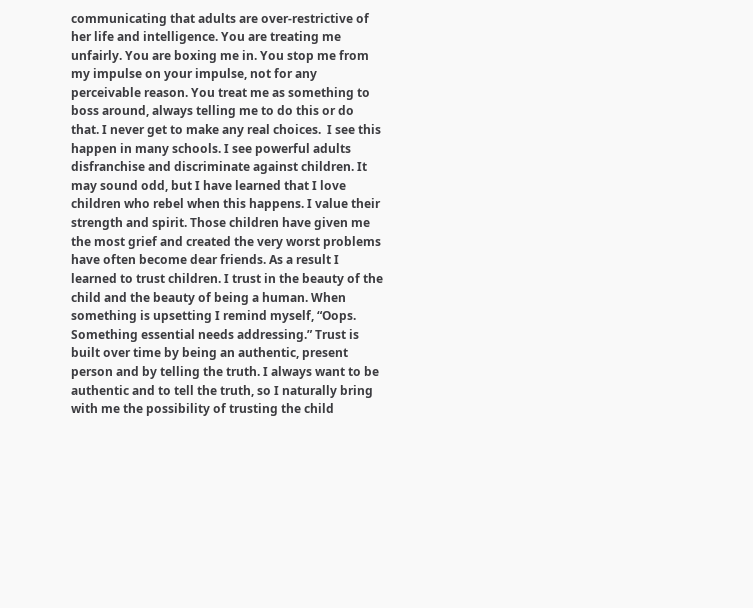communicating that adults are over-restrictive of her life and intelligence. You are treating me unfairly. You are boxing me in. You stop me from my impulse on your impulse, not for any perceivable reason. You treat me as something to boss around, always telling me to do this or do that. I never get to make any real choices.  I see this happen in many schools. I see powerful adults disfranchise and discriminate against children. It may sound odd, but I have learned that I love children who rebel when this happens. I value their strength and spirit. Those children have given me the most grief and created the very worst problems have often become dear friends. As a result I learned to trust children. I trust in the beauty of the child and the beauty of being a human. When something is upsetting I remind myself, “Oops. Something essential needs addressing.” Trust is built over time by being an authentic, present person and by telling the truth. I always want to be authentic and to tell the truth, so I naturally bring with me the possibility of trusting the child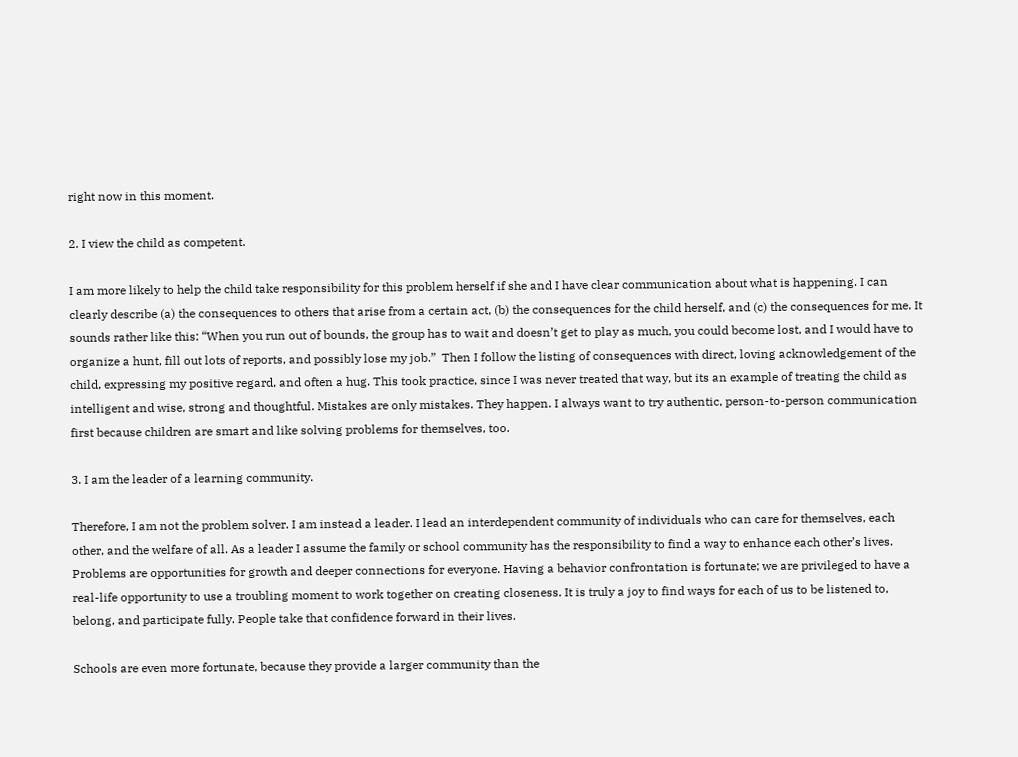right now in this moment.

2. I view the child as competent.

I am more likely to help the child take responsibility for this problem herself if she and I have clear communication about what is happening. I can clearly describe (a) the consequences to others that arise from a certain act, (b) the consequences for the child herself, and (c) the consequences for me. It sounds rather like this: “When you run out of bounds, the group has to wait and doesn’t get to play as much, you could become lost, and I would have to organize a hunt, fill out lots of reports, and possibly lose my job.”  Then I follow the listing of consequences with direct, loving acknowledgement of the child, expressing my positive regard, and often a hug. This took practice, since I was never treated that way, but its an example of treating the child as intelligent and wise, strong and thoughtful. Mistakes are only mistakes. They happen. I always want to try authentic, person-to-person communication first because children are smart and like solving problems for themselves, too.

3. I am the leader of a learning community.

Therefore, I am not the problem solver. I am instead a leader. I lead an interdependent community of individuals who can care for themselves, each other, and the welfare of all. As a leader I assume the family or school community has the responsibility to find a way to enhance each other’s lives. Problems are opportunities for growth and deeper connections for everyone. Having a behavior confrontation is fortunate; we are privileged to have a real-life opportunity to use a troubling moment to work together on creating closeness. It is truly a joy to find ways for each of us to be listened to, belong, and participate fully. People take that confidence forward in their lives.

Schools are even more fortunate, because they provide a larger community than the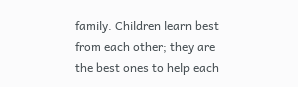family. Children learn best from each other; they are the best ones to help each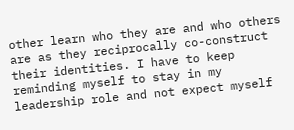other learn who they are and who others are as they reciprocally co-construct their identities. I have to keep reminding myself to stay in my leadership role and not expect myself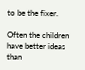to be the fixer.

Often the children have better ideas than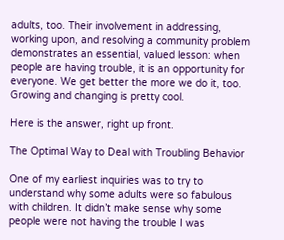adults, too. Their involvement in addressing, working upon, and resolving a community problem demonstrates an essential, valued lesson: when people are having trouble, it is an opportunity for everyone. We get better the more we do it, too. Growing and changing is pretty cool.

Here is the answer, right up front.

The Optimal Way to Deal with Troubling Behavior

One of my earliest inquiries was to try to understand why some adults were so fabulous with children. It didn’t make sense why some people were not having the trouble I was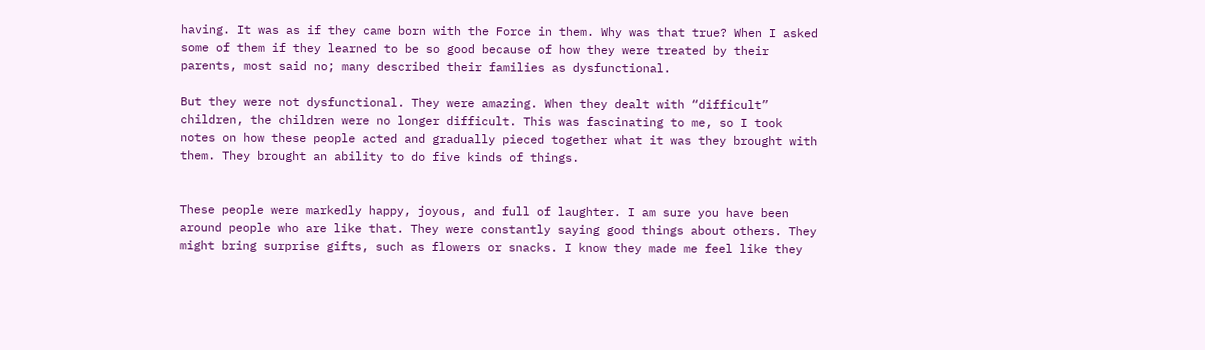having. It was as if they came born with the Force in them. Why was that true? When I asked some of them if they learned to be so good because of how they were treated by their parents, most said no; many described their families as dysfunctional.

But they were not dysfunctional. They were amazing. When they dealt with “difficult” children, the children were no longer difficult. This was fascinating to me, so I took notes on how these people acted and gradually pieced together what it was they brought with them. They brought an ability to do five kinds of things.


These people were markedly happy, joyous, and full of laughter. I am sure you have been around people who are like that. They were constantly saying good things about others. They might bring surprise gifts, such as flowers or snacks. I know they made me feel like they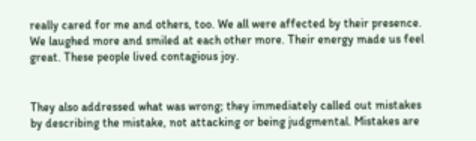really cared for me and others, too. We all were affected by their presence. We laughed more and smiled at each other more. Their energy made us feel great. These people lived contagious joy.


They also addressed what was wrong; they immediately called out mistakes by describing the mistake, not attacking or being judgmental. Mistakes are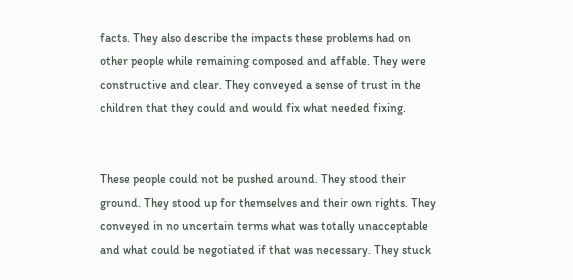facts. They also describe the impacts these problems had on other people while remaining composed and affable. They were constructive and clear. They conveyed a sense of trust in the children that they could and would fix what needed fixing.


These people could not be pushed around. They stood their ground. They stood up for themselves and their own rights. They conveyed in no uncertain terms what was totally unacceptable and what could be negotiated if that was necessary. They stuck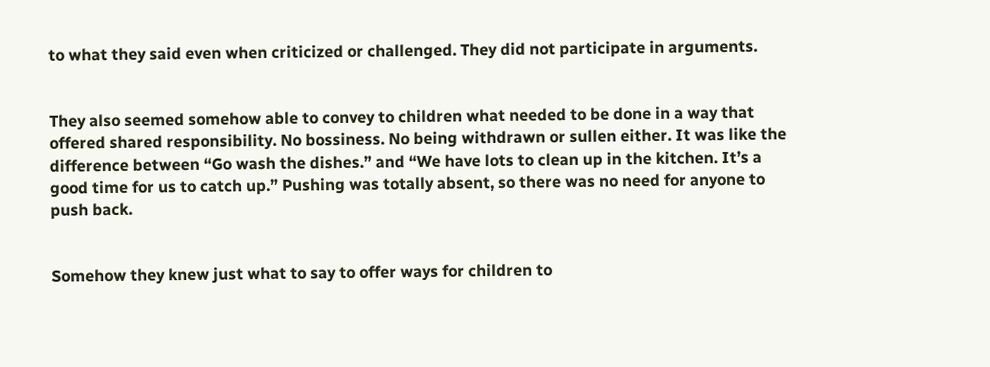to what they said even when criticized or challenged. They did not participate in arguments.


They also seemed somehow able to convey to children what needed to be done in a way that offered shared responsibility. No bossiness. No being withdrawn or sullen either. It was like the difference between “Go wash the dishes.” and “We have lots to clean up in the kitchen. It’s a good time for us to catch up.” Pushing was totally absent, so there was no need for anyone to push back.


Somehow they knew just what to say to offer ways for children to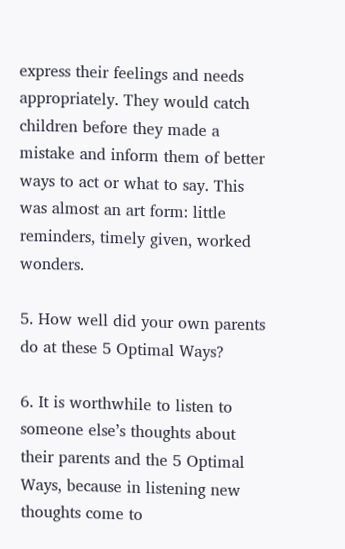express their feelings and needs appropriately. They would catch children before they made a mistake and inform them of better ways to act or what to say. This was almost an art form: little reminders, timely given, worked wonders.

5. How well did your own parents do at these 5 Optimal Ways?

6. It is worthwhile to listen to someone else’s thoughts about their parents and the 5 Optimal Ways, because in listening new thoughts come to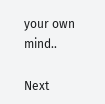your own mind..

Next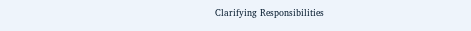Clarifying Responsibilities